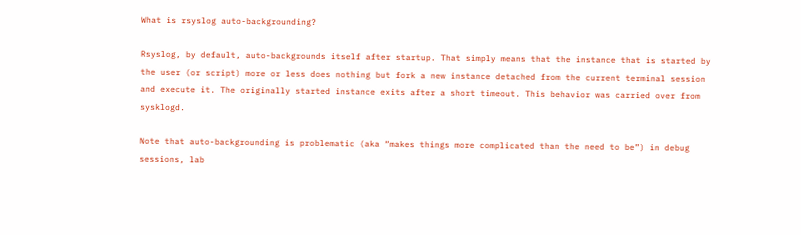What is rsyslog auto-backgrounding?

Rsyslog, by default, auto-backgrounds itself after startup. That simply means that the instance that is started by the user (or script) more or less does nothing but fork a new instance detached from the current terminal session and execute it. The originally started instance exits after a short timeout. This behavior was carried over from sysklogd.

Note that auto-backgrounding is problematic (aka “makes things more complicated than the need to be”) in debug sessions, lab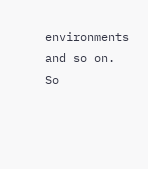environments and so on. So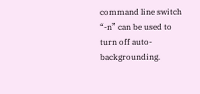command line switch “-n” can be used to turn off auto-backgrounding.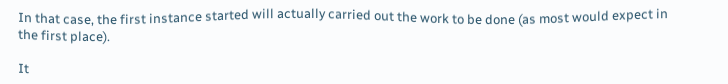In that case, the first instance started will actually carried out the work to be done (as most would expect in the first place).

It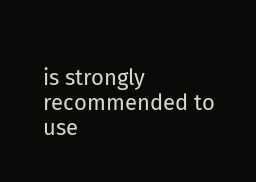is strongly recommended to use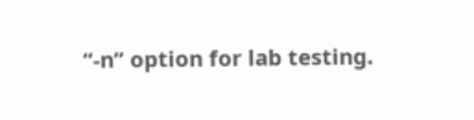“-n” option for lab testing.